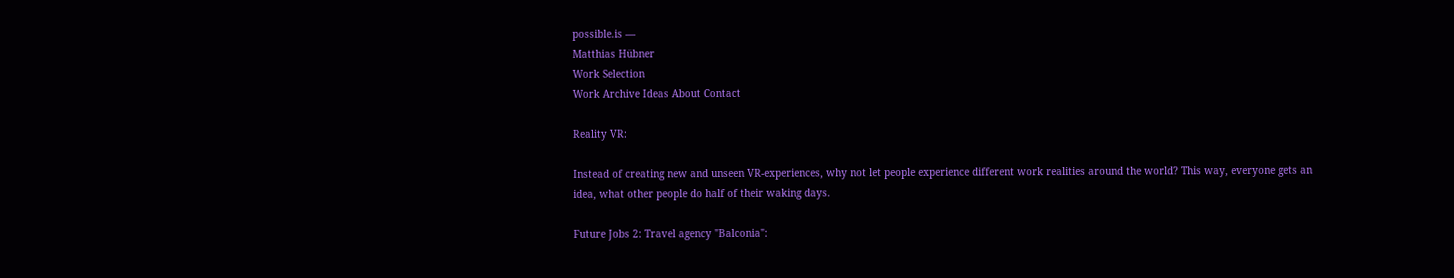possible.is —
Matthias Hübner
Work Selection
Work Archive Ideas About Contact

Reality VR:

Instead of creating new and unseen VR-experiences, why not let people experience different work realities around the world? This way, everyone gets an idea, what other people do half of their waking days.

Future Jobs 2: Travel agency "Balconia":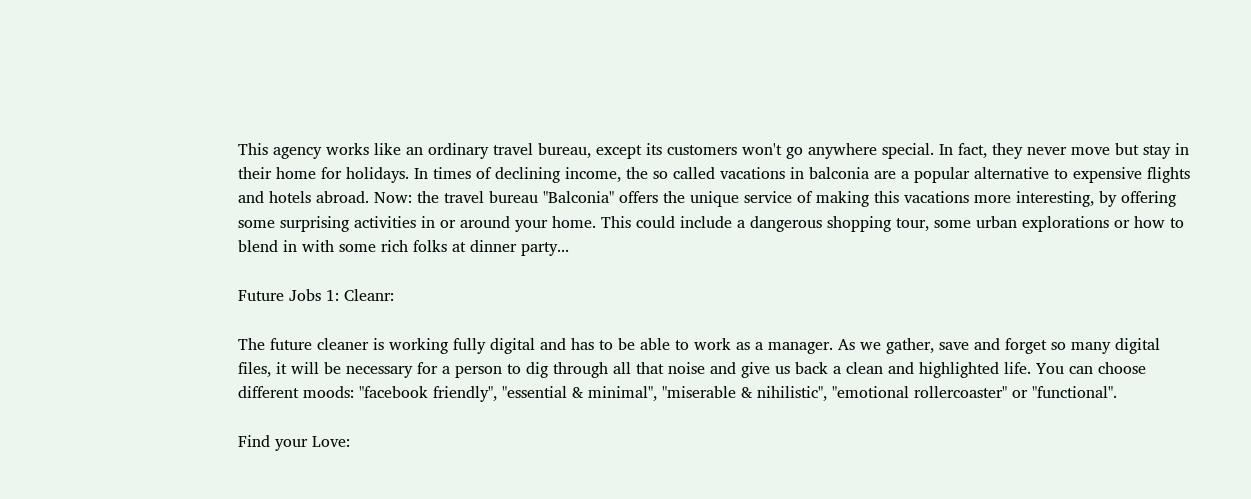This agency works like an ordinary travel bureau, except its customers won't go anywhere special. In fact, they never move but stay in their home for holidays. In times of declining income, the so called vacations in balconia are a popular alternative to expensive flights and hotels abroad. Now: the travel bureau "Balconia" offers the unique service of making this vacations more interesting, by offering some surprising activities in or around your home. This could include a dangerous shopping tour, some urban explorations or how to blend in with some rich folks at dinner party...

Future Jobs 1: Cleanr:

The future cleaner is working fully digital and has to be able to work as a manager. As we gather, save and forget so many digital files, it will be necessary for a person to dig through all that noise and give us back a clean and highlighted life. You can choose different moods: "facebook friendly", "essential & minimal", "miserable & nihilistic", "emotional rollercoaster" or "functional".

Find your Love: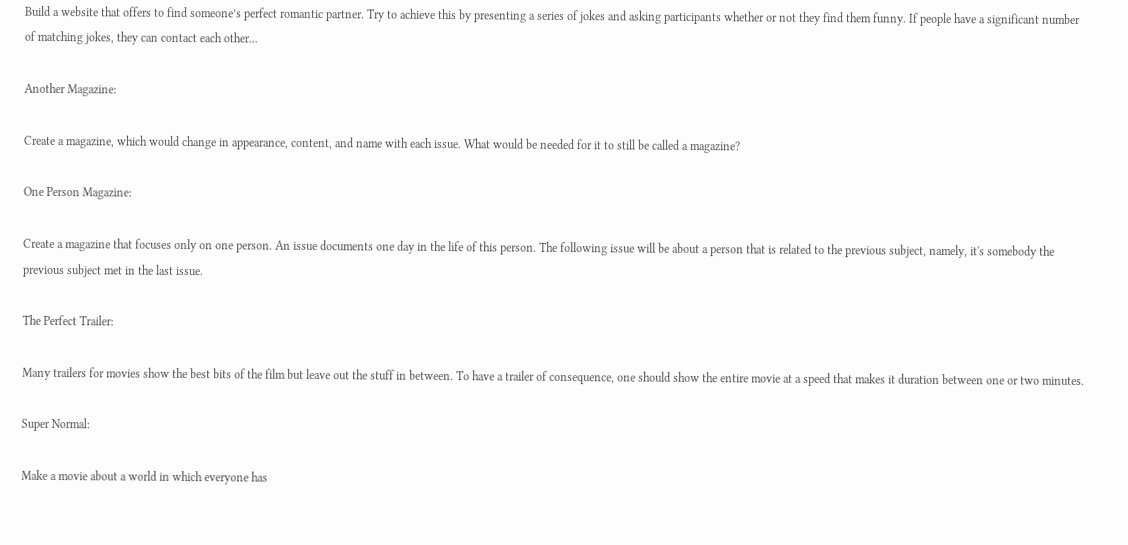Build a website that offers to find someone’s perfect romantic partner. Try to achieve this by presenting a series of jokes and asking participants whether or not they find them funny. If people have a significant number of matching jokes, they can contact each other...

Another Magazine:

Create a magazine, which would change in appearance, content, and name with each issue. What would be needed for it to still be called a magazine?

One Person Magazine:

Create a magazine that focuses only on one person. An issue documents one day in the life of this person. The following issue will be about a person that is related to the previous subject, namely, it's somebody the previous subject met in the last issue.

The Perfect Trailer:

Many trailers for movies show the best bits of the film but leave out the stuff in between. To have a trailer of consequence, one should show the entire movie at a speed that makes it duration between one or two minutes.

Super Normal:

Make a movie about a world in which everyone has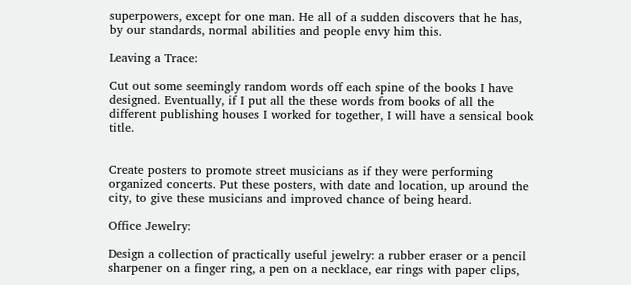superpowers, except for one man. He all of a sudden discovers that he has, by our standards, normal abilities and people envy him this.

Leaving a Trace:

Cut out some seemingly random words off each spine of the books I have designed. Eventually, if I put all the these words from books of all the different publishing houses I worked for together, I will have a sensical book title.


Create posters to promote street musicians as if they were performing organized concerts. Put these posters, with date and location, up around the city, to give these musicians and improved chance of being heard.

Office Jewelry:

Design a collection of practically useful jewelry: a rubber eraser or a pencil sharpener on a finger ring, a pen on a necklace, ear rings with paper clips,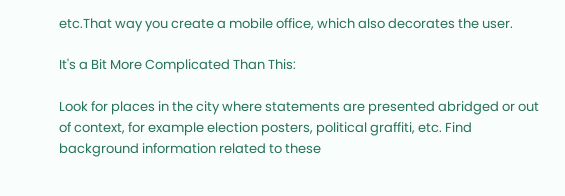etc.That way you create a mobile office, which also decorates the user.

It's a Bit More Complicated Than This:

Look for places in the city where statements are presented abridged or out of context, for example election posters, political graffiti, etc. Find background information related to these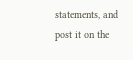statements, and post it on the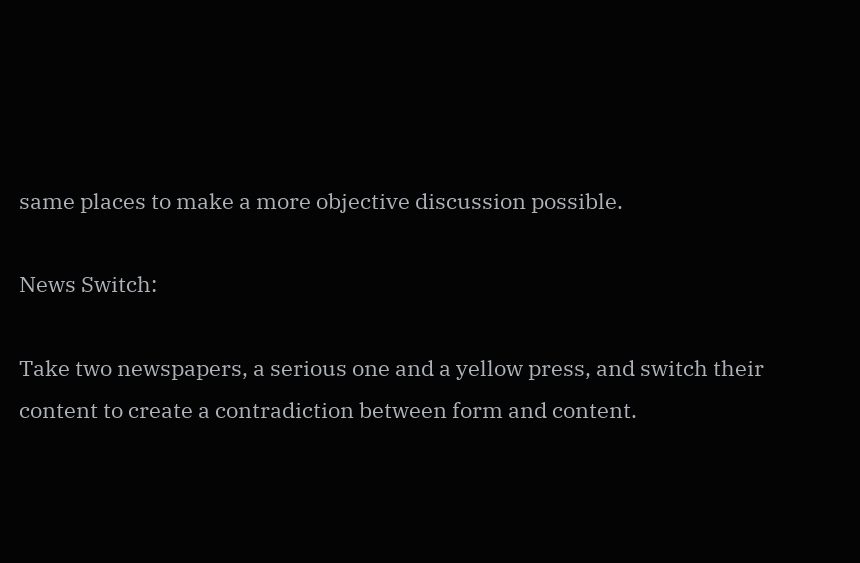same places to make a more objective discussion possible.

News Switch:

Take two newspapers, a serious one and a yellow press, and switch their content to create a contradiction between form and content.